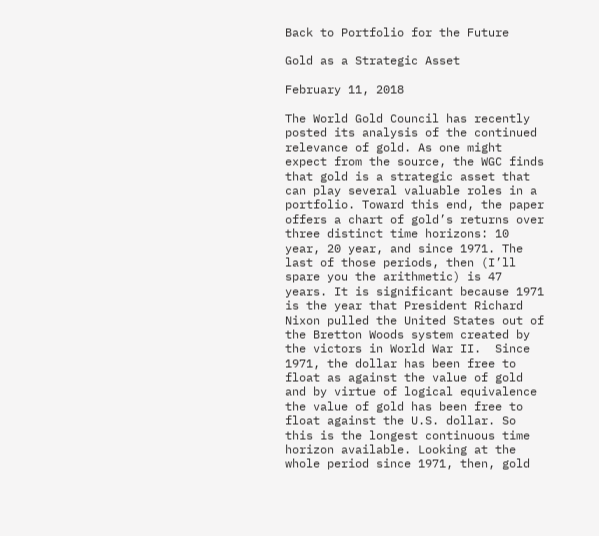Back to Portfolio for the Future

Gold as a Strategic Asset

February 11, 2018

The World Gold Council has recently posted its analysis of the continued relevance of gold. As one might expect from the source, the WGC finds that gold is a strategic asset that can play several valuable roles in a portfolio. Toward this end, the paper offers a chart of gold’s returns over three distinct time horizons: 10 year, 20 year, and since 1971. The last of those periods, then (I’ll spare you the arithmetic) is 47 years. It is significant because 1971 is the year that President Richard Nixon pulled the United States out of the Bretton Woods system created by the victors in World War II.  Since 1971, the dollar has been free to float as against the value of gold and by virtue of logical equivalence the value of gold has been free to float against the U.S. dollar. So this is the longest continuous time horizon available. Looking at the whole period since 1971, then, gold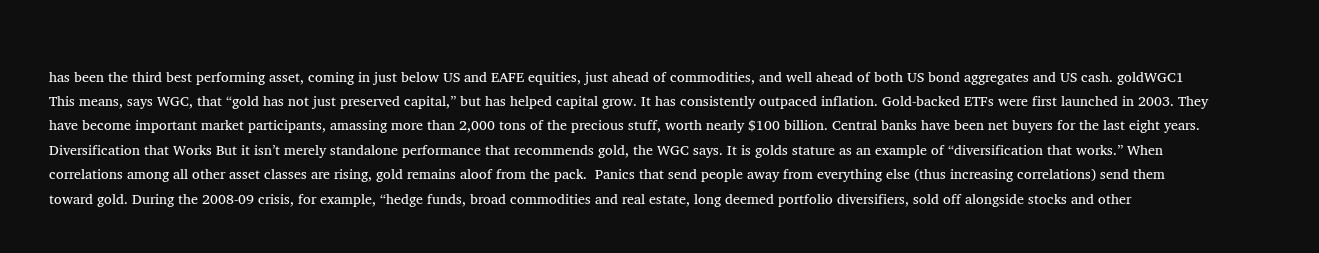has been the third best performing asset, coming in just below US and EAFE equities, just ahead of commodities, and well ahead of both US bond aggregates and US cash. goldWGC1 This means, says WGC, that “gold has not just preserved capital,” but has helped capital grow. It has consistently outpaced inflation. Gold-backed ETFs were first launched in 2003. They have become important market participants, amassing more than 2,000 tons of the precious stuff, worth nearly $100 billion. Central banks have been net buyers for the last eight years. Diversification that Works But it isn’t merely standalone performance that recommends gold, the WGC says. It is golds stature as an example of “diversification that works.” When correlations among all other asset classes are rising, gold remains aloof from the pack.  Panics that send people away from everything else (thus increasing correlations) send them toward gold. During the 2008-09 crisis, for example, “hedge funds, broad commodities and real estate, long deemed portfolio diversifiers, sold off alongside stocks and other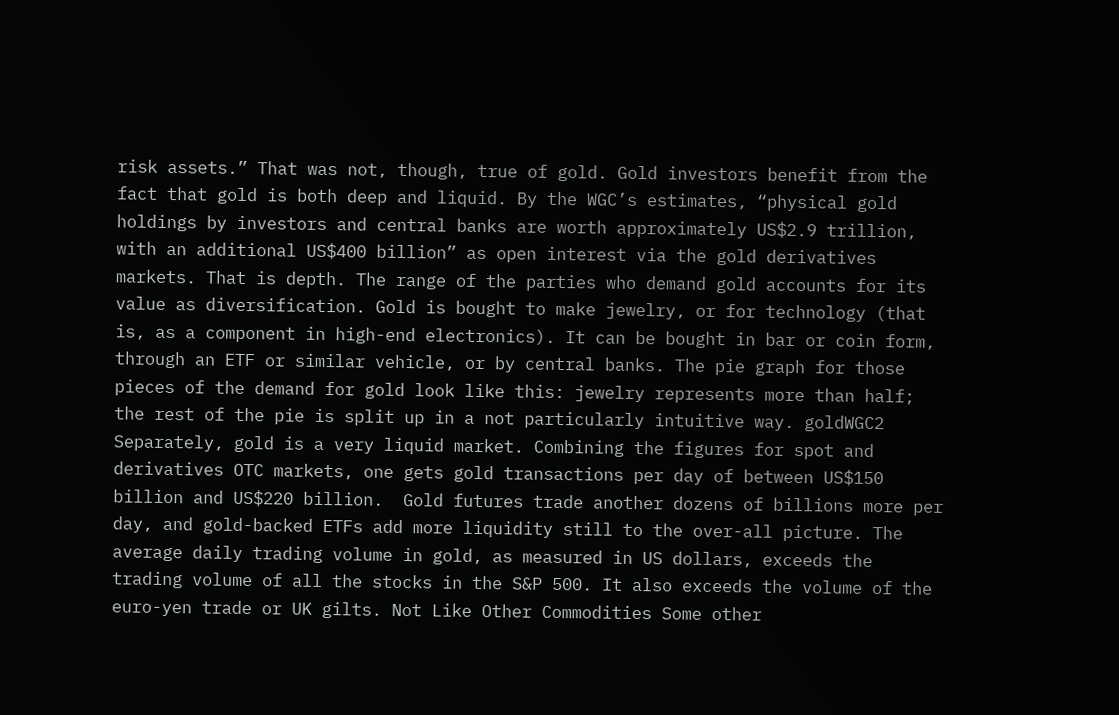risk assets.” That was not, though, true of gold. Gold investors benefit from the fact that gold is both deep and liquid. By the WGC’s estimates, “physical gold holdings by investors and central banks are worth approximately US$2.9 trillion, with an additional US$400 billion” as open interest via the gold derivatives markets. That is depth. The range of the parties who demand gold accounts for its value as diversification. Gold is bought to make jewelry, or for technology (that is, as a component in high-end electronics). It can be bought in bar or coin form, through an ETF or similar vehicle, or by central banks. The pie graph for those pieces of the demand for gold look like this: jewelry represents more than half; the rest of the pie is split up in a not particularly intuitive way. goldWGC2 Separately, gold is a very liquid market. Combining the figures for spot and derivatives OTC markets, one gets gold transactions per day of between US$150 billion and US$220 billion.  Gold futures trade another dozens of billions more per day, and gold-backed ETFs add more liquidity still to the over-all picture. The average daily trading volume in gold, as measured in US dollars, exceeds the trading volume of all the stocks in the S&P 500. It also exceeds the volume of the euro-yen trade or UK gilts. Not Like Other Commodities Some other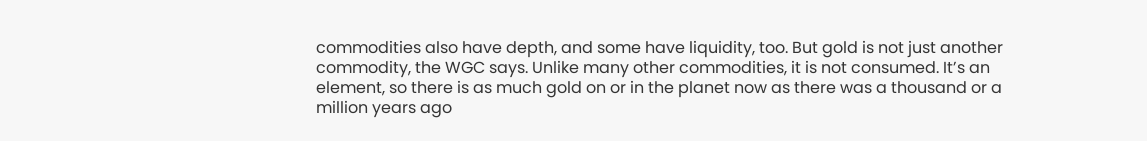commodities also have depth, and some have liquidity, too. But gold is not just another commodity, the WGC says. Unlike many other commodities, it is not consumed. It’s an element, so there is as much gold on or in the planet now as there was a thousand or a million years ago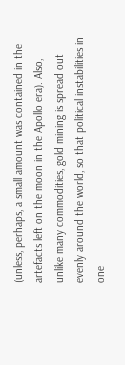(unless, perhaps, a small amount was contained in the artefacts left on the moon in the Apollo era). Also, unlike many commodities, gold mining is spread out evenly around the world, so that political instabilities in one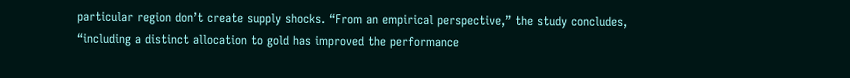particular region don’t create supply shocks. “From an empirical perspective,” the study concludes, “including a distinct allocation to gold has improved the performance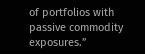of portfolios with passive commodity exposures.”